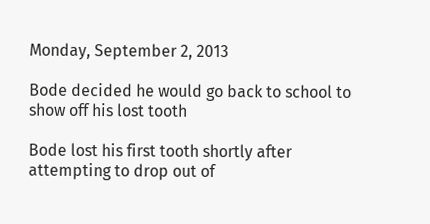Monday, September 2, 2013

Bode decided he would go back to school to show off his lost tooth

Bode lost his first tooth shortly after attempting to drop out of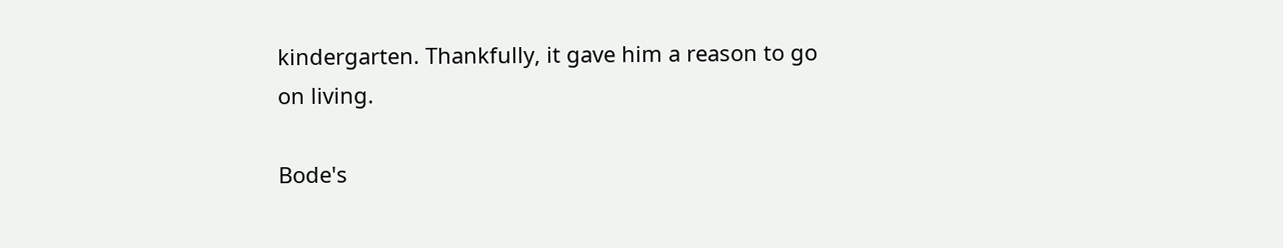kindergarten. Thankfully, it gave him a reason to go on living.

Bode's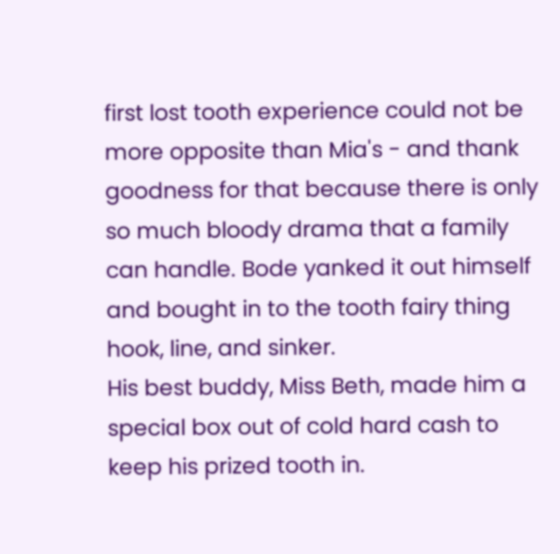first lost tooth experience could not be more opposite than Mia's - and thank goodness for that because there is only so much bloody drama that a family can handle. Bode yanked it out himself and bought in to the tooth fairy thing hook, line, and sinker.
His best buddy, Miss Beth, made him a special box out of cold hard cash to keep his prized tooth in.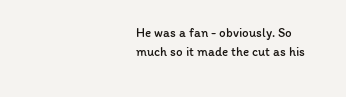He was a fan - obviously. So much so it made the cut as his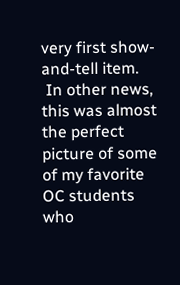very first show-and-tell item.
 In other news, this was almost the perfect picture of some of my favorite OC students who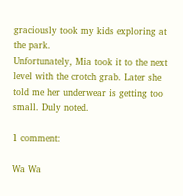graciously took my kids exploring at the park.
Unfortunately, Mia took it to the next level with the crotch grab. Later she told me her underwear is getting too small. Duly noted.

1 comment:

Wa Wa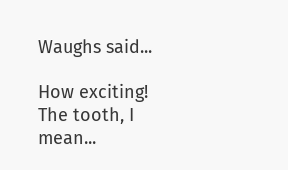Waughs said...

How exciting! The tooth, I mean...